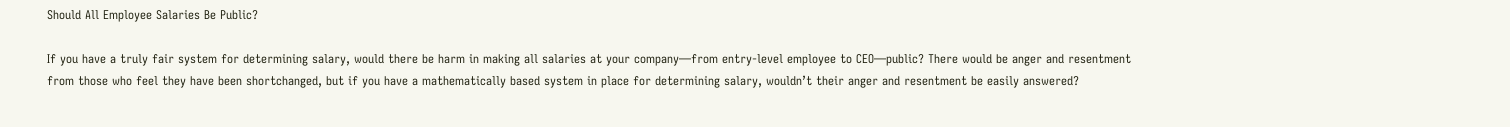Should All Employee Salaries Be Public?

If you have a truly fair system for determining salary, would there be harm in making all salaries at your company—from entry-level employee to CEO—public? There would be anger and resentment from those who feel they have been shortchanged, but if you have a mathematically based system in place for determining salary, wouldn’t their anger and resentment be easily answered?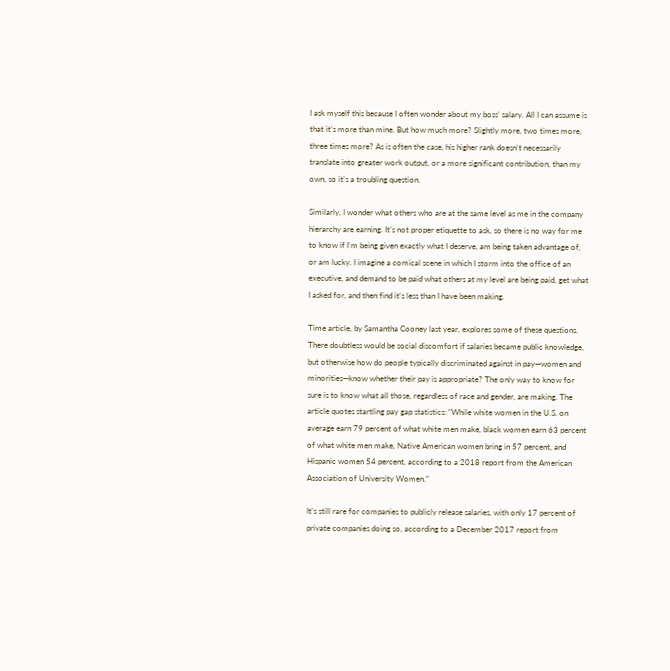I ask myself this because I often wonder about my boss’ salary. All I can assume is that it’s more than mine. But how much more? Slightly more, two times more, three times more? As is often the case, his higher rank doesn’t necessarily translate into greater work output, or a more significant contribution, than my own, so it’s a troubling question.

Similarly, I wonder what others who are at the same level as me in the company hierarchy are earning. It’s not proper etiquette to ask, so there is no way for me to know if I’m being given exactly what I deserve, am being taken advantage of, or am lucky. I imagine a comical scene in which I storm into the office of an executive, and demand to be paid what others at my level are being paid, get what I asked for, and then find it’s less than I have been making.

Time article, by Samantha Cooney last year, explores some of these questions. There doubtless would be social discomfort if salaries became public knowledge, but otherwise how do people typically discriminated against in pay—women and minorities—know whether their pay is appropriate? The only way to know for sure is to know what all those, regardless of race and gender, are making. The article quotes startling pay gap statistics: “While white women in the U.S. on average earn 79 percent of what white men make, black women earn 63 percent of what white men make, Native American women bring in 57 percent, and Hispanic women 54 percent, according to a 2018 report from the American Association of University Women.”

It’s still rare for companies to publicly release salaries, with only 17 percent of private companies doing so, according to a December 2017 report from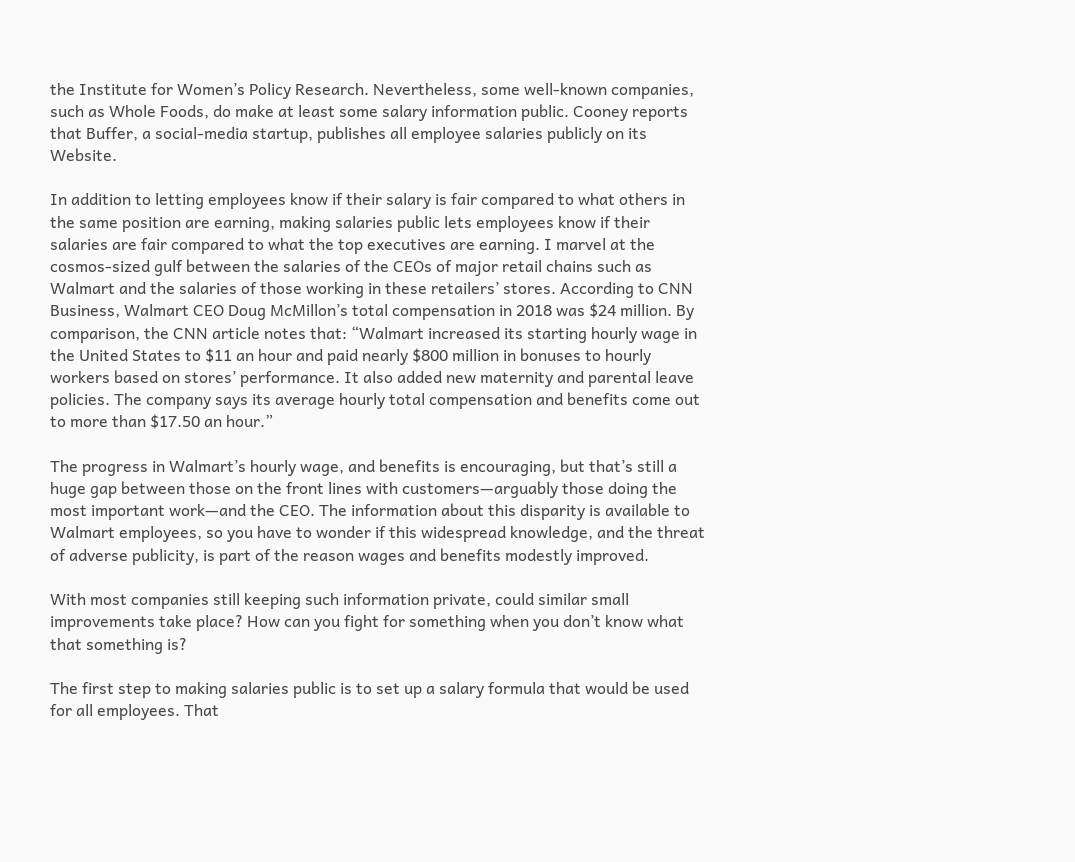the Institute for Women’s Policy Research. Nevertheless, some well-known companies, such as Whole Foods, do make at least some salary information public. Cooney reports that Buffer, a social-media startup, publishes all employee salaries publicly on its Website.

In addition to letting employees know if their salary is fair compared to what others in the same position are earning, making salaries public lets employees know if their salaries are fair compared to what the top executives are earning. I marvel at the cosmos-sized gulf between the salaries of the CEOs of major retail chains such as Walmart and the salaries of those working in these retailers’ stores. According to CNN Business, Walmart CEO Doug McMillon’s total compensation in 2018 was $24 million. By comparison, the CNN article notes that: “Walmart increased its starting hourly wage in the United States to $11 an hour and paid nearly $800 million in bonuses to hourly workers based on stores’ performance. It also added new maternity and parental leave policies. The company says its average hourly total compensation and benefits come out to more than $17.50 an hour.”

The progress in Walmart’s hourly wage, and benefits is encouraging, but that’s still a huge gap between those on the front lines with customers—arguably those doing the most important work—and the CEO. The information about this disparity is available to Walmart employees, so you have to wonder if this widespread knowledge, and the threat of adverse publicity, is part of the reason wages and benefits modestly improved.

With most companies still keeping such information private, could similar small improvements take place? How can you fight for something when you don’t know what that something is?

The first step to making salaries public is to set up a salary formula that would be used for all employees. That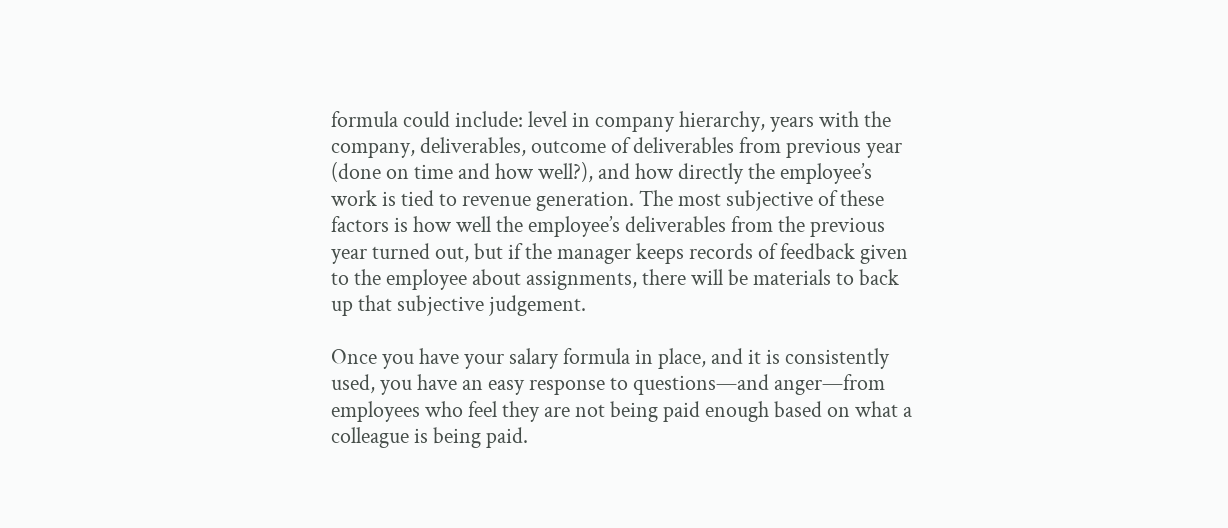formula could include: level in company hierarchy, years with the company, deliverables, outcome of deliverables from previous year (done on time and how well?), and how directly the employee’s work is tied to revenue generation. The most subjective of these factors is how well the employee’s deliverables from the previous year turned out, but if the manager keeps records of feedback given to the employee about assignments, there will be materials to back up that subjective judgement.

Once you have your salary formula in place, and it is consistently used, you have an easy response to questions—and anger—from employees who feel they are not being paid enough based on what a colleague is being paid.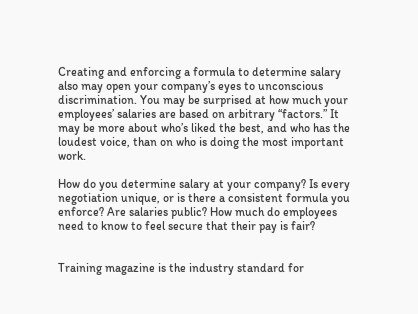Creating and enforcing a formula to determine salary also may open your company’s eyes to unconscious discrimination. You may be surprised at how much your employees’ salaries are based on arbitrary “factors.” It may be more about who’s liked the best, and who has the loudest voice, than on who is doing the most important work.

How do you determine salary at your company? Is every negotiation unique, or is there a consistent formula you enforce? Are salaries public? How much do employees need to know to feel secure that their pay is fair?


Training magazine is the industry standard for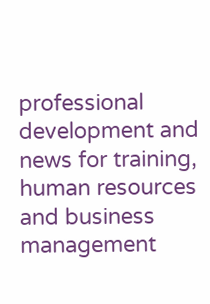professional development and news for training, human resources and business management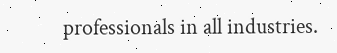professionals in all industries.